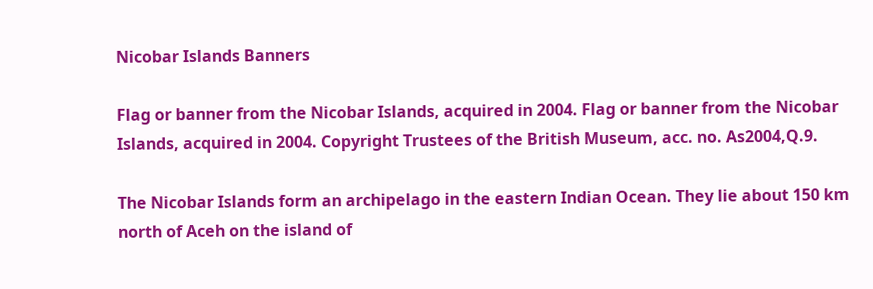Nicobar Islands Banners

Flag or banner from the Nicobar Islands, acquired in 2004. Flag or banner from the Nicobar Islands, acquired in 2004. Copyright Trustees of the British Museum, acc. no. As2004,Q.9.

The Nicobar Islands form an archipelago in the eastern Indian Ocean. They lie about 150 km north of Aceh on the island of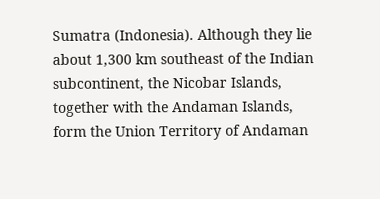Sumatra (Indonesia). Although they lie about 1,300 km southeast of the Indian subcontinent, the Nicobar Islands, together with the Andaman Islands, form the Union Territory of Andaman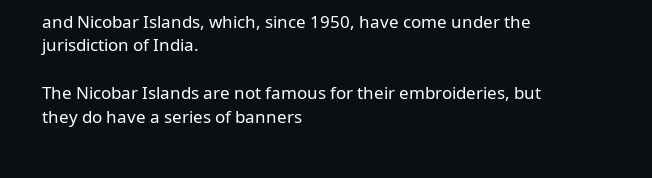and Nicobar Islands, which, since 1950, have come under the jurisdiction of India.

The Nicobar Islands are not famous for their embroideries, but they do have a series of banners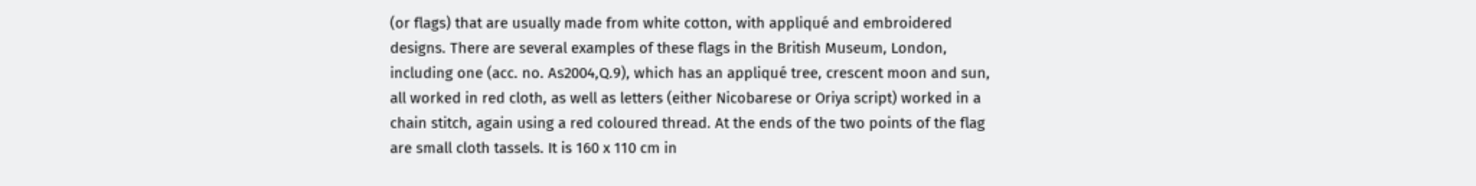(or flags) that are usually made from white cotton, with appliqué and embroidered designs. There are several examples of these flags in the British Museum, London, including one (acc. no. As2004,Q.9), which has an appliqué tree, crescent moon and sun, all worked in red cloth, as well as letters (either Nicobarese or Oriya script) worked in a chain stitch, again using a red coloured thread. At the ends of the two points of the flag are small cloth tassels. It is 160 x 110 cm in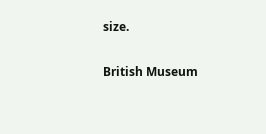size.

British Museum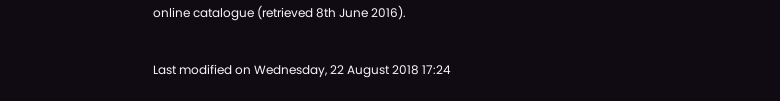online catalogue (retrieved 8th June 2016).


Last modified on Wednesday, 22 August 2018 17:24